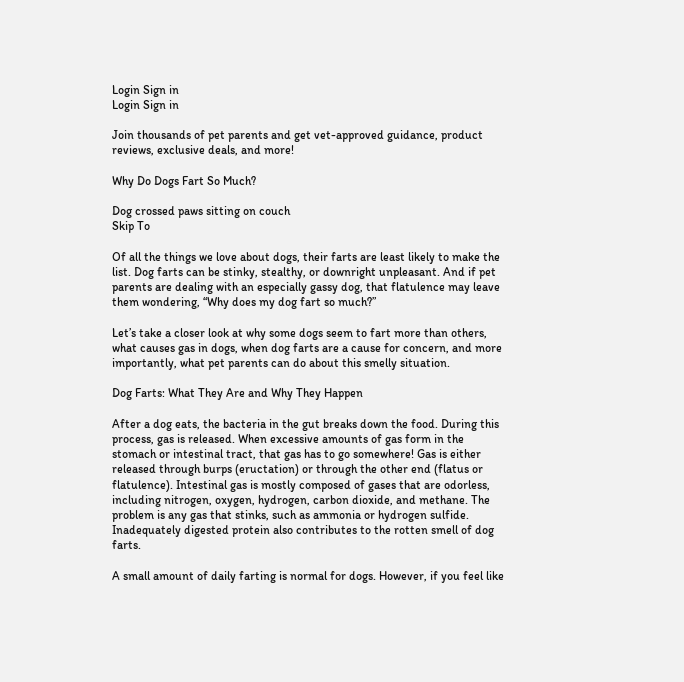Login Sign in
Login Sign in

Join thousands of pet parents and get vet-approved guidance, product reviews, exclusive deals, and more!

Why Do Dogs Fart So Much?

Dog crossed paws sitting on couch
Skip To

Of all the things we love about dogs, their farts are least likely to make the list. Dog farts can be stinky, stealthy, or downright unpleasant. And if pet parents are dealing with an especially gassy dog, that flatulence may leave them wondering, “Why does my dog fart so much?”

Let’s take a closer look at why some dogs seem to fart more than others, what causes gas in dogs, when dog farts are a cause for concern, and more importantly, what pet parents can do about this smelly situation.

Dog Farts: What They Are and Why They Happen

After a dog eats, the bacteria in the gut breaks down the food. During this process, gas is released. When excessive amounts of gas form in the stomach or intestinal tract, that gas has to go somewhere! Gas is either released through burps (eructation) or through the other end (flatus or flatulence). Intestinal gas is mostly composed of gases that are odorless, including nitrogen, oxygen, hydrogen, carbon dioxide, and methane. The problem is any gas that stinks, such as ammonia or hydrogen sulfide. Inadequately digested protein also contributes to the rotten smell of dog farts.

A small amount of daily farting is normal for dogs. However, if you feel like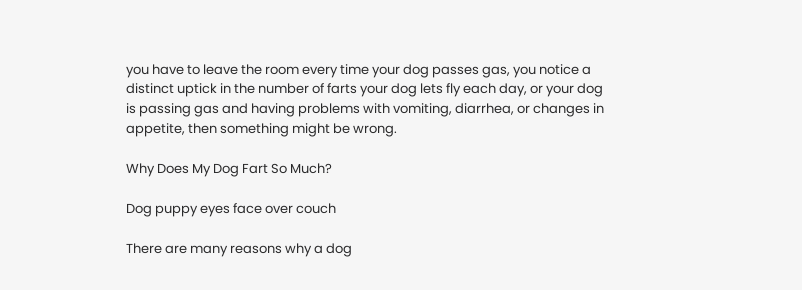you have to leave the room every time your dog passes gas, you notice a distinct uptick in the number of farts your dog lets fly each day, or your dog is passing gas and having problems with vomiting, diarrhea, or changes in appetite, then something might be wrong.

Why Does My Dog Fart So Much?

Dog puppy eyes face over couch

There are many reasons why a dog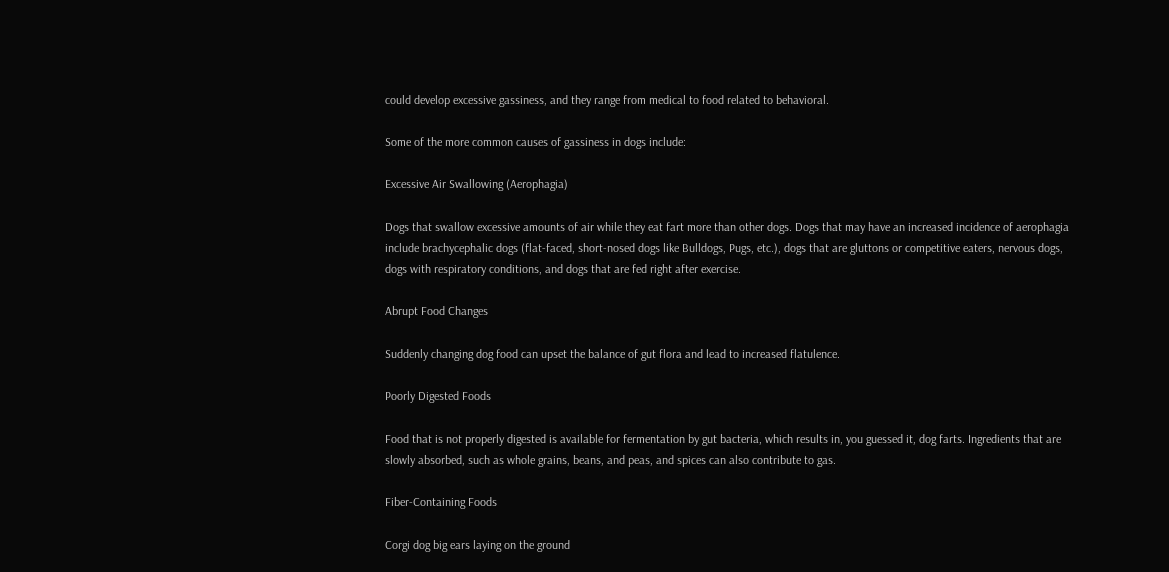could develop excessive gassiness, and they range from medical to food related to behavioral.

Some of the more common causes of gassiness in dogs include:

Excessive Air Swallowing (Aerophagia)

Dogs that swallow excessive amounts of air while they eat fart more than other dogs. Dogs that may have an increased incidence of aerophagia include brachycephalic dogs (flat-faced, short-nosed dogs like Bulldogs, Pugs, etc.), dogs that are gluttons or competitive eaters, nervous dogs, dogs with respiratory conditions, and dogs that are fed right after exercise.

Abrupt Food Changes

Suddenly changing dog food can upset the balance of gut flora and lead to increased flatulence.

Poorly Digested Foods

Food that is not properly digested is available for fermentation by gut bacteria, which results in, you guessed it, dog farts. Ingredients that are slowly absorbed, such as whole grains, beans, and peas, and spices can also contribute to gas.

Fiber-Containing Foods

Corgi dog big ears laying on the ground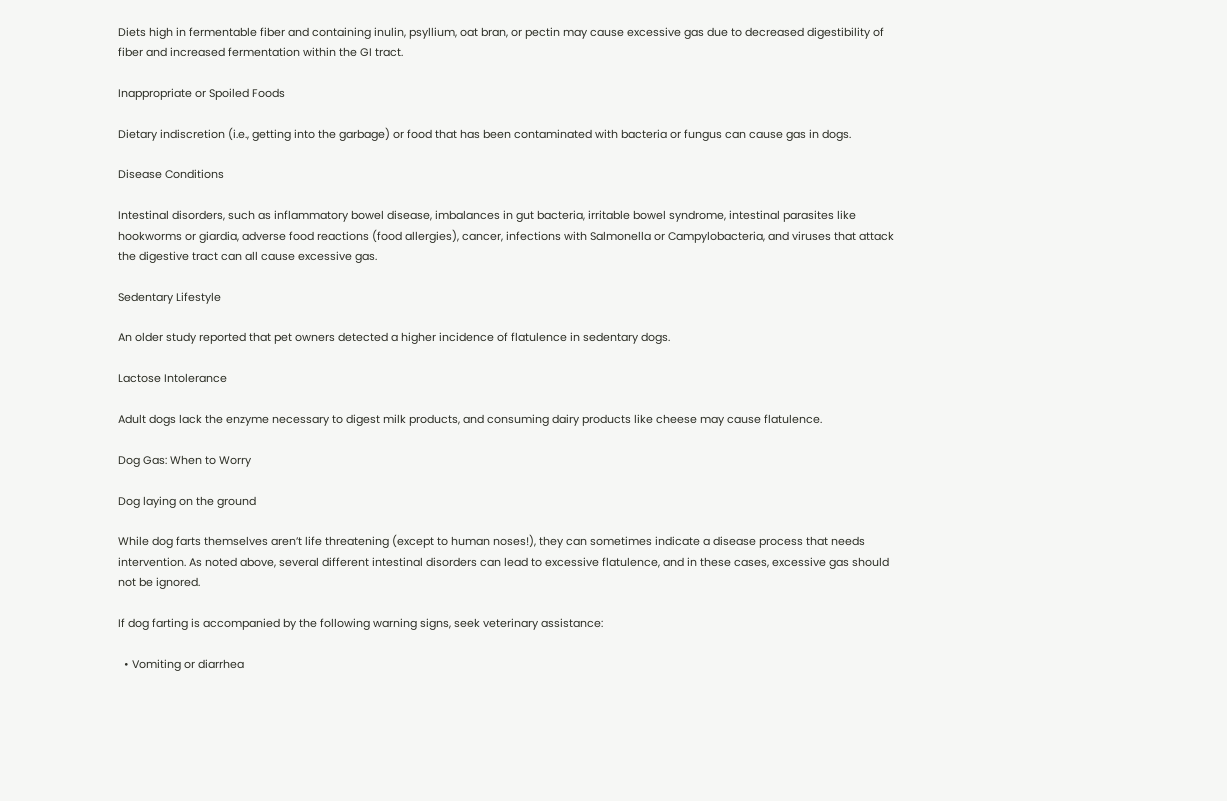Diets high in fermentable fiber and containing inulin, psyllium, oat bran, or pectin may cause excessive gas due to decreased digestibility of fiber and increased fermentation within the GI tract.

Inappropriate or Spoiled Foods

Dietary indiscretion (i.e., getting into the garbage) or food that has been contaminated with bacteria or fungus can cause gas in dogs.

Disease Conditions

Intestinal disorders, such as inflammatory bowel disease, imbalances in gut bacteria, irritable bowel syndrome, intestinal parasites like hookworms or giardia, adverse food reactions (food allergies), cancer, infections with Salmonella or Campylobacteria, and viruses that attack the digestive tract can all cause excessive gas.

Sedentary Lifestyle

An older study reported that pet owners detected a higher incidence of flatulence in sedentary dogs.

Lactose Intolerance

Adult dogs lack the enzyme necessary to digest milk products, and consuming dairy products like cheese may cause flatulence.

Dog Gas: When to Worry

Dog laying on the ground

While dog farts themselves aren’t life threatening (except to human noses!), they can sometimes indicate a disease process that needs intervention. As noted above, several different intestinal disorders can lead to excessive flatulence, and in these cases, excessive gas should not be ignored.

If dog farting is accompanied by the following warning signs, seek veterinary assistance:

  • Vomiting or diarrhea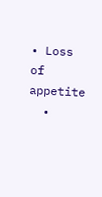• Loss of appetite
  •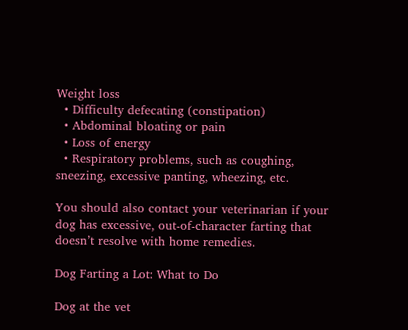Weight loss
  • Difficulty defecating (constipation)
  • Abdominal bloating or pain
  • Loss of energy
  • Respiratory problems, such as coughing, sneezing, excessive panting, wheezing, etc.

You should also contact your veterinarian if your dog has excessive, out-of-character farting that doesn’t resolve with home remedies.

Dog Farting a Lot: What to Do

Dog at the vet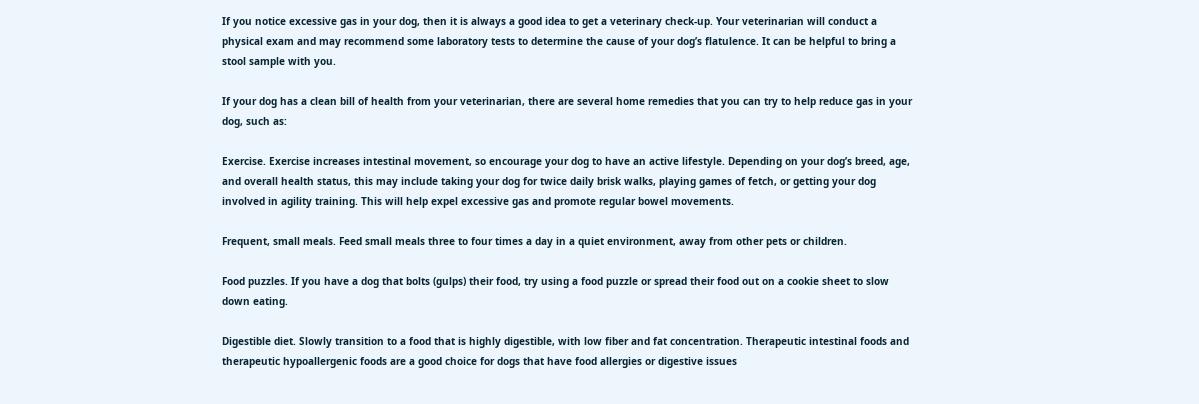If you notice excessive gas in your dog, then it is always a good idea to get a veterinary check-up. Your veterinarian will conduct a physical exam and may recommend some laboratory tests to determine the cause of your dog’s flatulence. It can be helpful to bring a stool sample with you.

If your dog has a clean bill of health from your veterinarian, there are several home remedies that you can try to help reduce gas in your dog, such as:

Exercise. Exercise increases intestinal movement, so encourage your dog to have an active lifestyle. Depending on your dog’s breed, age, and overall health status, this may include taking your dog for twice daily brisk walks, playing games of fetch, or getting your dog involved in agility training. This will help expel excessive gas and promote regular bowel movements.

Frequent, small meals. Feed small meals three to four times a day in a quiet environment, away from other pets or children.

Food puzzles. If you have a dog that bolts (gulps) their food, try using a food puzzle or spread their food out on a cookie sheet to slow down eating.

Digestible diet. Slowly transition to a food that is highly digestible, with low fiber and fat concentration. Therapeutic intestinal foods and therapeutic hypoallergenic foods are a good choice for dogs that have food allergies or digestive issues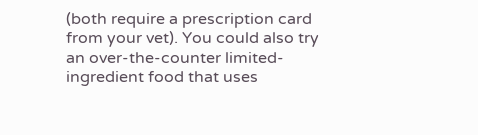(both require a prescription card from your vet). You could also try an over-the-counter limited-ingredient food that uses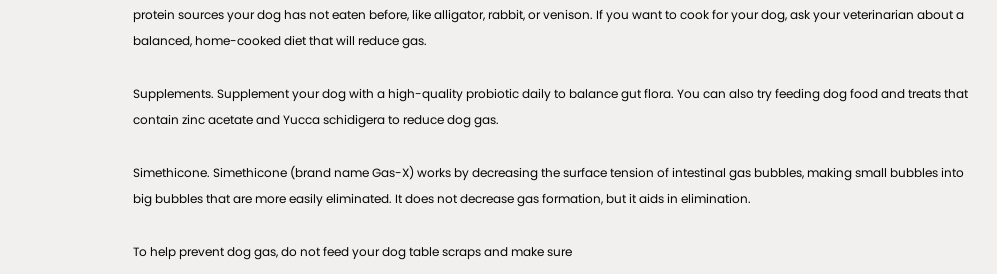protein sources your dog has not eaten before, like alligator, rabbit, or venison. If you want to cook for your dog, ask your veterinarian about a balanced, home-cooked diet that will reduce gas.

Supplements. Supplement your dog with a high-quality probiotic daily to balance gut flora. You can also try feeding dog food and treats that contain zinc acetate and Yucca schidigera to reduce dog gas.

Simethicone. Simethicone (brand name Gas-X) works by decreasing the surface tension of intestinal gas bubbles, making small bubbles into big bubbles that are more easily eliminated. It does not decrease gas formation, but it aids in elimination.

To help prevent dog gas, do not feed your dog table scraps and make sure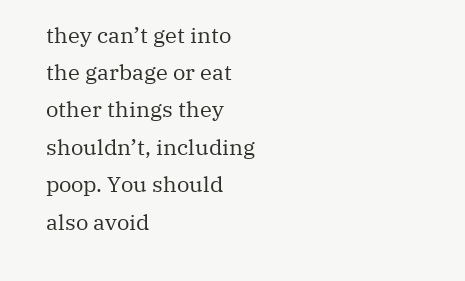they can’t get into the garbage or eat other things they shouldn’t, including poop. You should also avoid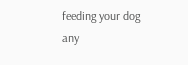feeding your dog any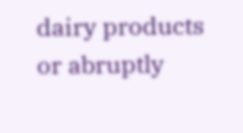dairy products or abruptly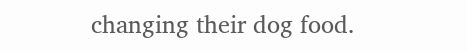changing their dog food.